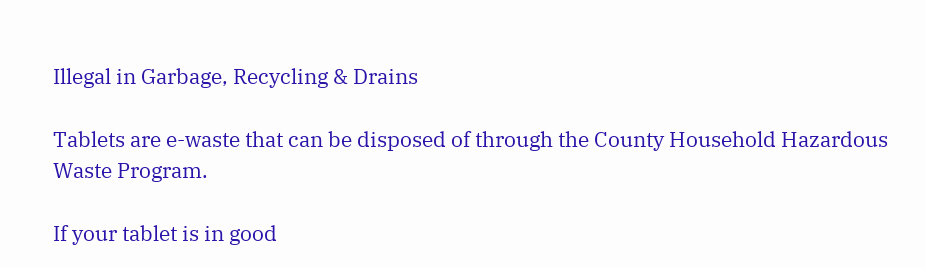Illegal in Garbage, Recycling & Drains

Tablets are e-waste that can be disposed of through the County Household Hazardous Waste Program.

If your tablet is in good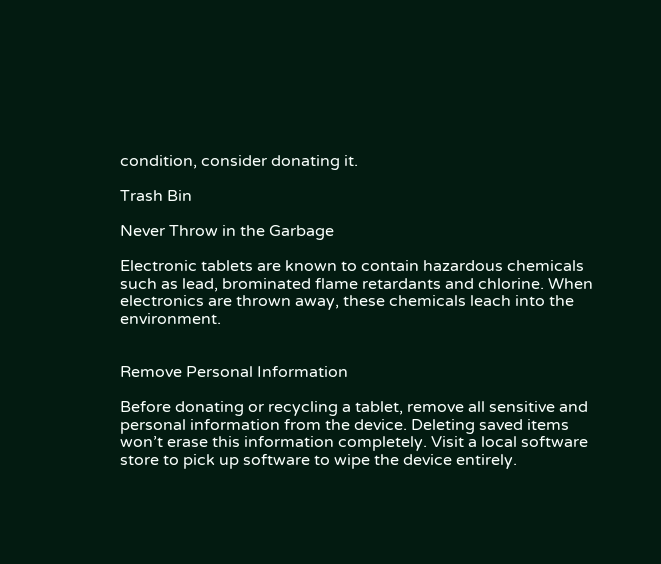condition, consider donating it.

Trash Bin

Never Throw in the Garbage

Electronic tablets are known to contain hazardous chemicals such as lead, brominated flame retardants and chlorine. When electronics are thrown away, these chemicals leach into the environment.


Remove Personal Information

Before donating or recycling a tablet, remove all sensitive and personal information from the device. Deleting saved items won’t erase this information completely. Visit a local software store to pick up software to wipe the device entirely.